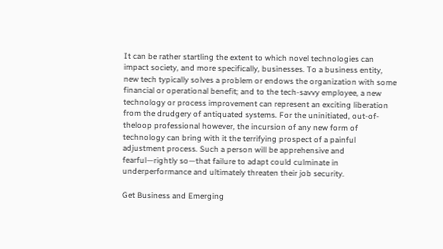It can be rather startling the extent to which novel technologies can impact society, and more specifically, businesses. To a business entity, new tech typically solves a problem or endows the organization with some financial or operational benefit; and to the tech-savvy employee, a new technology or process improvement can represent an exciting liberation from the drudgery of antiquated systems. For the uninitiated, out-of-theloop professional however, the incursion of any new form of technology can bring with it the terrifying prospect of a painful adjustment process. Such a person will be apprehensive and fearful—rightly so—that failure to adapt could culminate in underperformance and ultimately threaten their job security.

Get Business and Emerging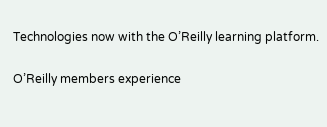Technologies now with the O’Reilly learning platform.

O’Reilly members experience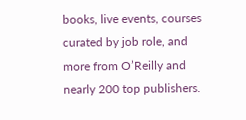books, live events, courses curated by job role, and more from O’Reilly and nearly 200 top publishers.